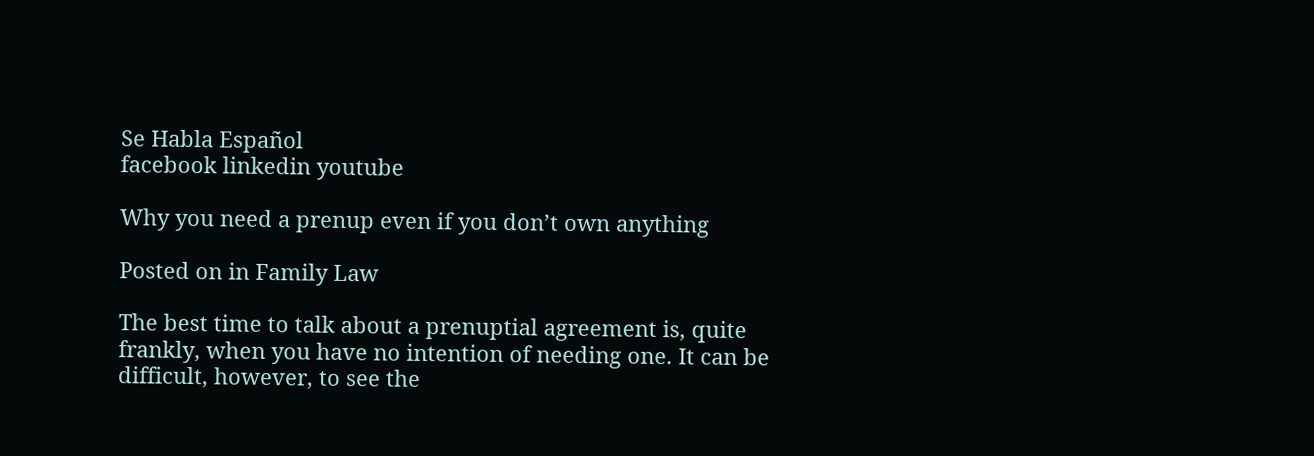Se Habla Español
facebook linkedin youtube

Why you need a prenup even if you don’t own anything

Posted on in Family Law

The best time to talk about a prenuptial agreement is, quite frankly, when you have no intention of needing one. It can be difficult, however, to see the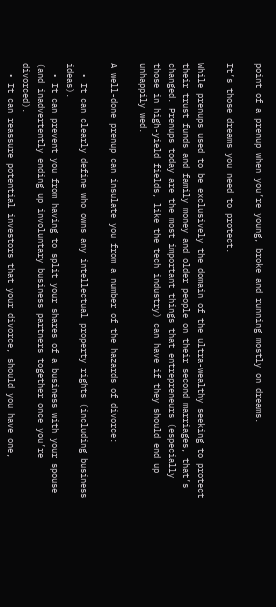point of a prenup when you’re young, broke and running mostly on dreams.

It’s those dreams you need to protect.

While prenups used to be exclusively the domain of the ultra-wealthy seeking to protect their trust funds and family money and older people on their second marriages, that’s changed. Prenups today are the most important things that entrepreneurs (especially those in high-yield fields, like the tech industry) can have if they should end up unhappily wed.

A well-done prenup can insulate you from a number of the hazards of divorce:

  • It can clearly define who owns any intellectual property rights (including business ideas).
  • It can prevent you from having to split your shares of a business with your spouse (and inadvertently ending up involuntary business partners together once you’re divorced).
  • It can reassure potential investors that your divorce, should you have one,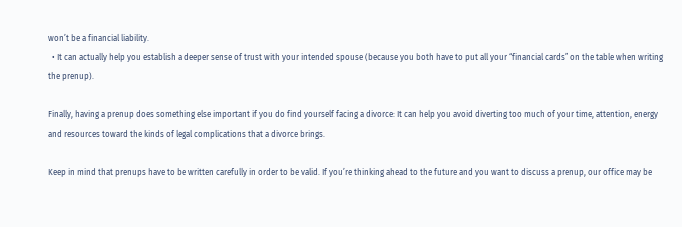won’t be a financial liability.
  • It can actually help you establish a deeper sense of trust with your intended spouse (because you both have to put all your “financial cards” on the table when writing the prenup).

Finally, having a prenup does something else important if you do find yourself facing a divorce: It can help you avoid diverting too much of your time, attention, energy and resources toward the kinds of legal complications that a divorce brings.

Keep in mind that prenups have to be written carefully in order to be valid. If you’re thinking ahead to the future and you want to discuss a prenup, our office may be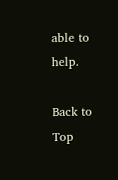able to help.

Back to Top